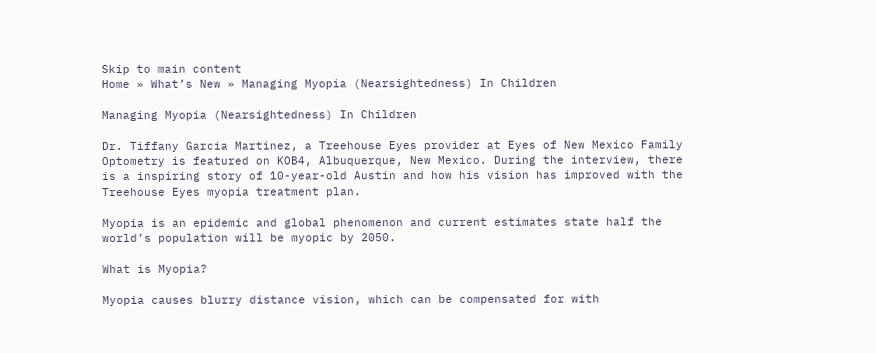Skip to main content
Home » What’s New » Managing Myopia (Nearsightedness) In Children

Managing Myopia (Nearsightedness) In Children

Dr. Tiffany Garcia Martinez, a Treehouse Eyes provider at Eyes of New Mexico Family Optometry is featured on KOB4, Albuquerque, New Mexico. During the interview, there is a inspiring story of 10-year-old Austin and how his vision has improved with the Treehouse Eyes myopia treatment plan.

Myopia is an epidemic and global phenomenon and current estimates state half the world’s population will be myopic by 2050.

What is Myopia?

Myopia causes blurry distance vision, which can be compensated for with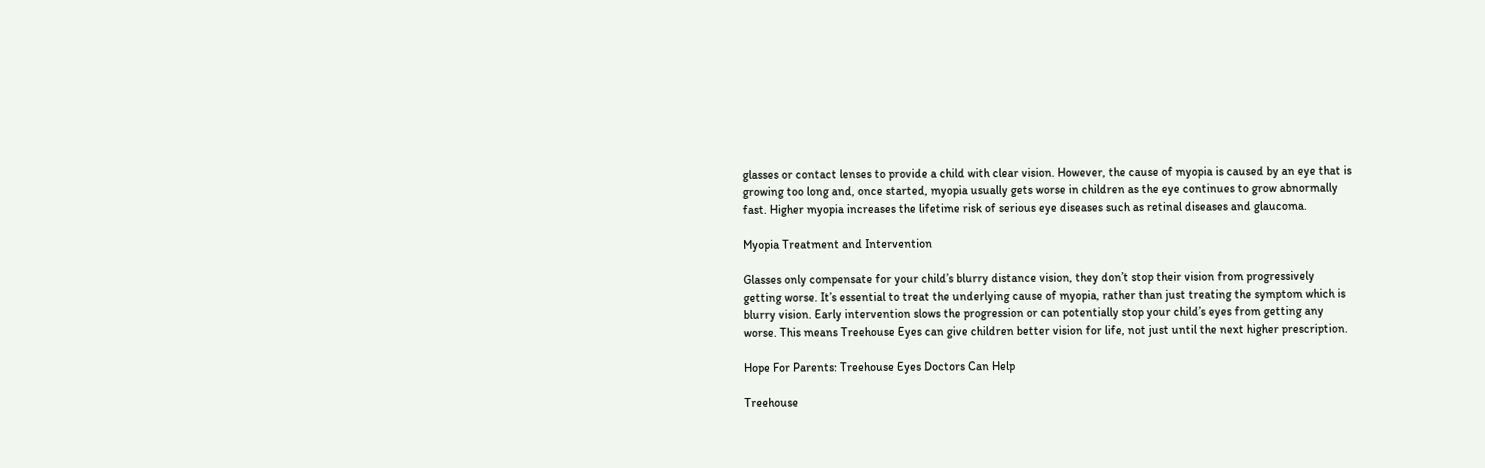glasses or contact lenses to provide a child with clear vision. However, the cause of myopia is caused by an eye that is growing too long and, once started, myopia usually gets worse in children as the eye continues to grow abnormally fast. Higher myopia increases the lifetime risk of serious eye diseases such as retinal diseases and glaucoma.

Myopia Treatment and Intervention

Glasses only compensate for your child’s blurry distance vision, they don’t stop their vision from progressively getting worse. It’s essential to treat the underlying cause of myopia, rather than just treating the symptom which is blurry vision. Early intervention slows the progression or can potentially stop your child’s eyes from getting any worse. This means Treehouse Eyes can give children better vision for life, not just until the next higher prescription.

Hope For Parents: Treehouse Eyes Doctors Can Help

Treehouse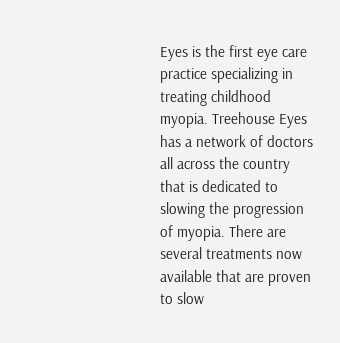Eyes is the first eye care practice specializing in treating childhood myopia. Treehouse Eyes has a network of doctors all across the country that is dedicated to slowing the progression of myopia. There are several treatments now available that are proven to slow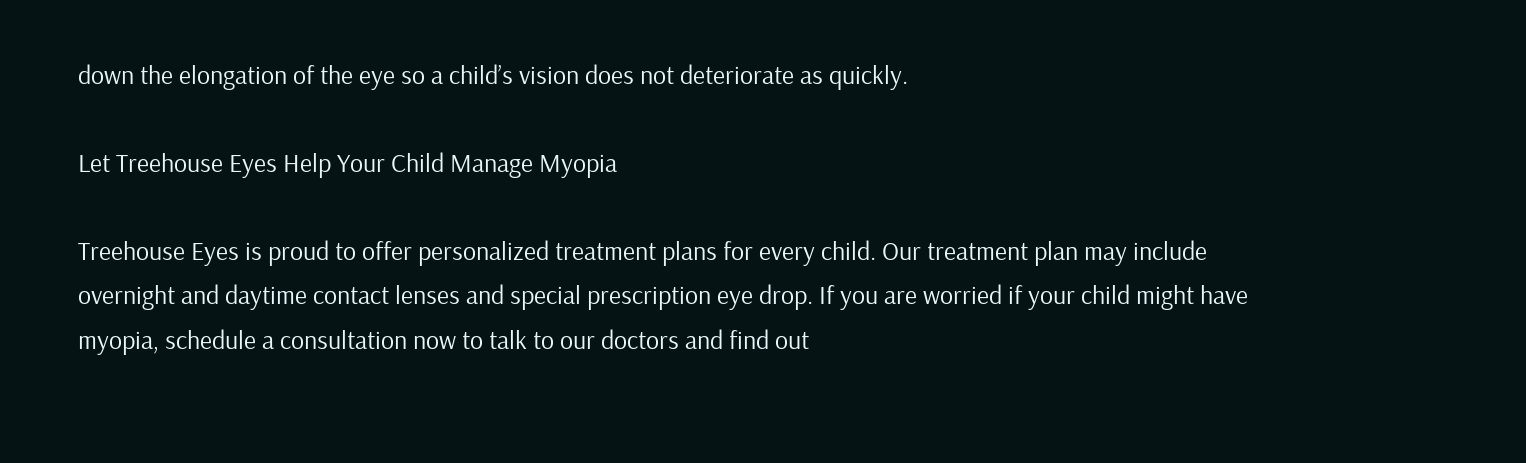down the elongation of the eye so a child’s vision does not deteriorate as quickly.

Let Treehouse Eyes Help Your Child Manage Myopia

Treehouse Eyes is proud to offer personalized treatment plans for every child. Our treatment plan may include overnight and daytime contact lenses and special prescription eye drop. If you are worried if your child might have myopia, schedule a consultation now to talk to our doctors and find out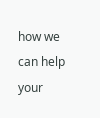how we can help your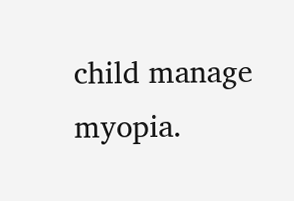child manage myopia.